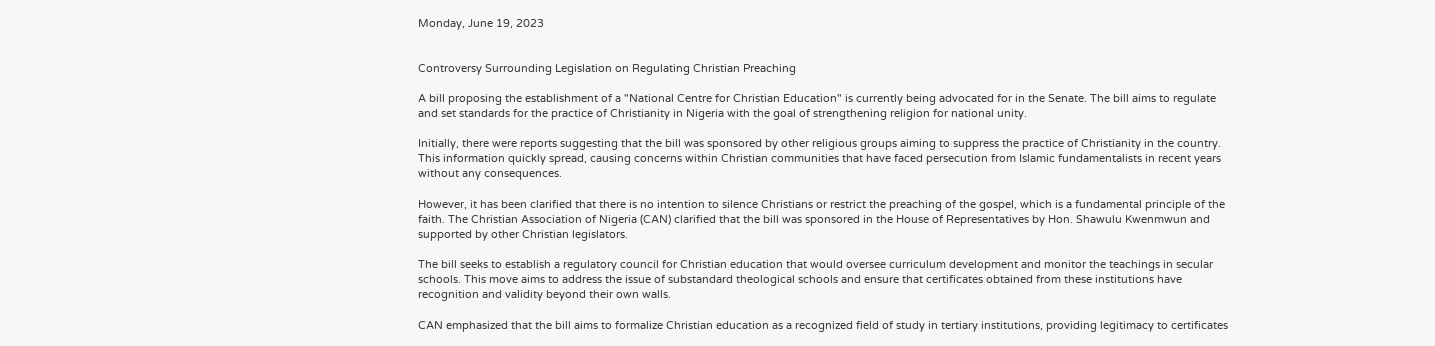Monday, June 19, 2023


Controversy Surrounding Legislation on Regulating Christian Preaching

A bill proposing the establishment of a "National Centre for Christian Education" is currently being advocated for in the Senate. The bill aims to regulate and set standards for the practice of Christianity in Nigeria with the goal of strengthening religion for national unity.

Initially, there were reports suggesting that the bill was sponsored by other religious groups aiming to suppress the practice of Christianity in the country. This information quickly spread, causing concerns within Christian communities that have faced persecution from Islamic fundamentalists in recent years without any consequences.

However, it has been clarified that there is no intention to silence Christians or restrict the preaching of the gospel, which is a fundamental principle of the faith. The Christian Association of Nigeria (CAN) clarified that the bill was sponsored in the House of Representatives by Hon. Shawulu Kwenmwun and supported by other Christian legislators.

The bill seeks to establish a regulatory council for Christian education that would oversee curriculum development and monitor the teachings in secular schools. This move aims to address the issue of substandard theological schools and ensure that certificates obtained from these institutions have recognition and validity beyond their own walls.

CAN emphasized that the bill aims to formalize Christian education as a recognized field of study in tertiary institutions, providing legitimacy to certificates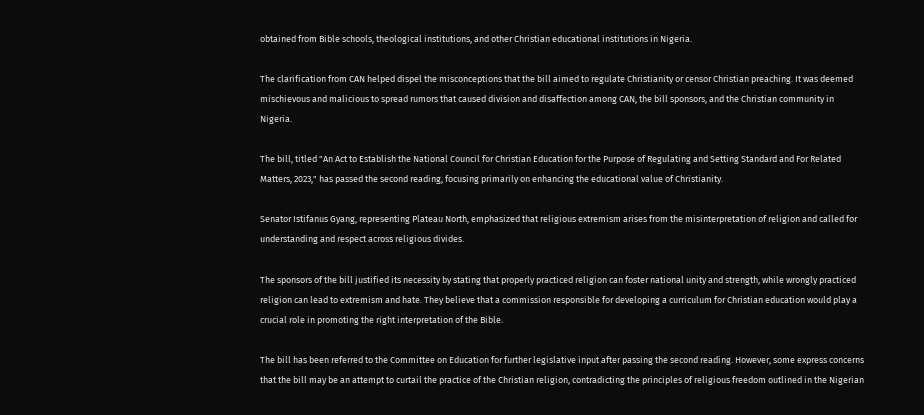obtained from Bible schools, theological institutions, and other Christian educational institutions in Nigeria.

The clarification from CAN helped dispel the misconceptions that the bill aimed to regulate Christianity or censor Christian preaching. It was deemed mischievous and malicious to spread rumors that caused division and disaffection among CAN, the bill sponsors, and the Christian community in Nigeria.

The bill, titled "An Act to Establish the National Council for Christian Education for the Purpose of Regulating and Setting Standard and For Related Matters, 2023," has passed the second reading, focusing primarily on enhancing the educational value of Christianity.

Senator Istifanus Gyang, representing Plateau North, emphasized that religious extremism arises from the misinterpretation of religion and called for understanding and respect across religious divides.

The sponsors of the bill justified its necessity by stating that properly practiced religion can foster national unity and strength, while wrongly practiced religion can lead to extremism and hate. They believe that a commission responsible for developing a curriculum for Christian education would play a crucial role in promoting the right interpretation of the Bible.

The bill has been referred to the Committee on Education for further legislative input after passing the second reading. However, some express concerns that the bill may be an attempt to curtail the practice of the Christian religion, contradicting the principles of religious freedom outlined in the Nigerian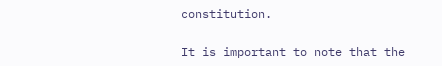constitution.

It is important to note that the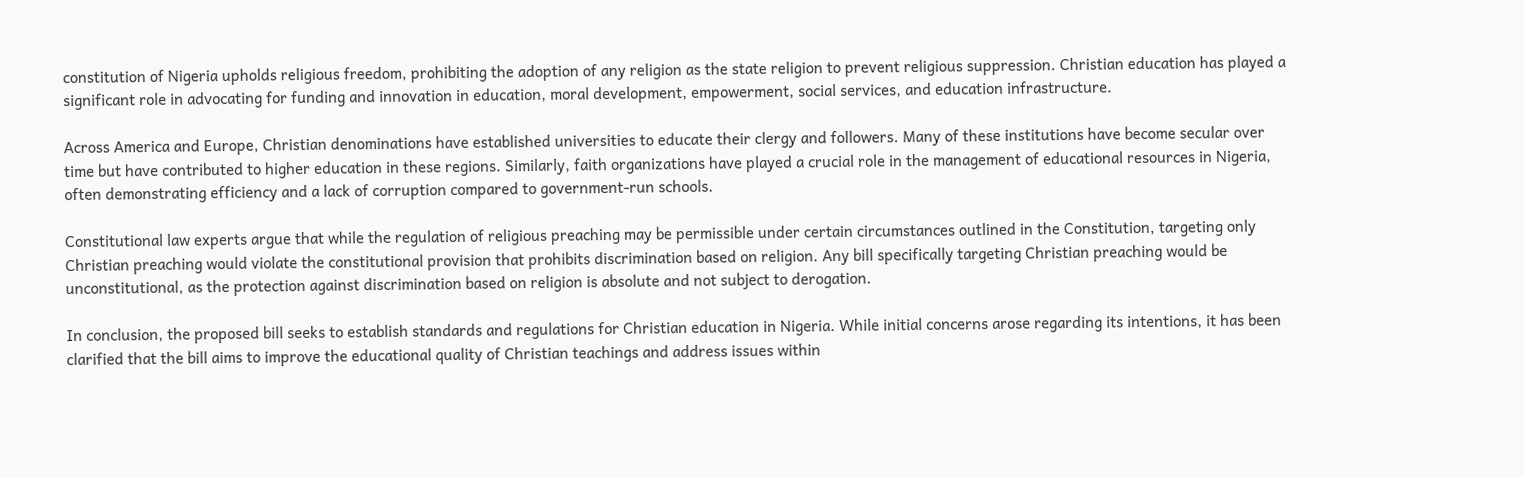constitution of Nigeria upholds religious freedom, prohibiting the adoption of any religion as the state religion to prevent religious suppression. Christian education has played a significant role in advocating for funding and innovation in education, moral development, empowerment, social services, and education infrastructure.

Across America and Europe, Christian denominations have established universities to educate their clergy and followers. Many of these institutions have become secular over time but have contributed to higher education in these regions. Similarly, faith organizations have played a crucial role in the management of educational resources in Nigeria, often demonstrating efficiency and a lack of corruption compared to government-run schools.

Constitutional law experts argue that while the regulation of religious preaching may be permissible under certain circumstances outlined in the Constitution, targeting only Christian preaching would violate the constitutional provision that prohibits discrimination based on religion. Any bill specifically targeting Christian preaching would be unconstitutional, as the protection against discrimination based on religion is absolute and not subject to derogation.

In conclusion, the proposed bill seeks to establish standards and regulations for Christian education in Nigeria. While initial concerns arose regarding its intentions, it has been clarified that the bill aims to improve the educational quality of Christian teachings and address issues within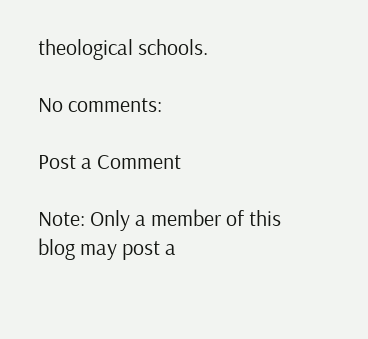theological schools.

No comments:

Post a Comment

Note: Only a member of this blog may post a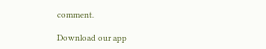comment.

Download our app